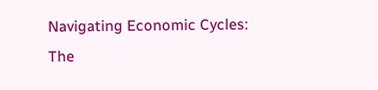Navigating Economic Cycles: The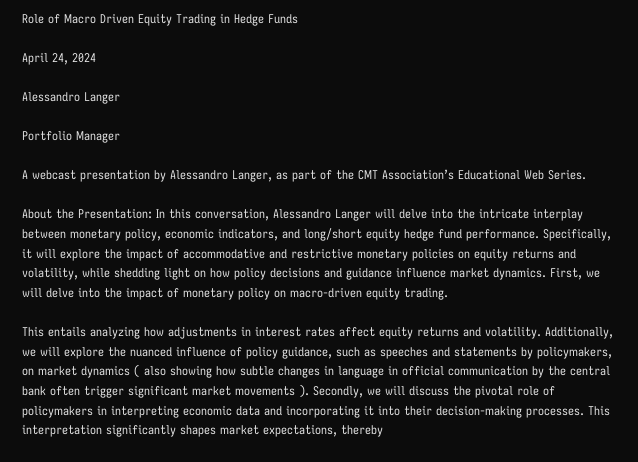Role of Macro Driven Equity Trading in Hedge Funds

April 24, 2024

Alessandro Langer

Portfolio Manager

A webcast presentation by Alessandro Langer, as part of the CMT Association’s Educational Web Series.

About the Presentation: In this conversation, Alessandro Langer will delve into the intricate interplay between monetary policy, economic indicators, and long/short equity hedge fund performance. Specifically, it will explore the impact of accommodative and restrictive monetary policies on equity returns and volatility, while shedding light on how policy decisions and guidance influence market dynamics. First, we will delve into the impact of monetary policy on macro-driven equity trading.

This entails analyzing how adjustments in interest rates affect equity returns and volatility. Additionally, we will explore the nuanced influence of policy guidance, such as speeches and statements by policymakers, on market dynamics ( also showing how subtle changes in language in official communication by the central bank often trigger significant market movements ). Secondly, we will discuss the pivotal role of policymakers in interpreting economic data and incorporating it into their decision-making processes. This interpretation significantly shapes market expectations, thereby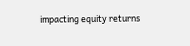impacting equity returns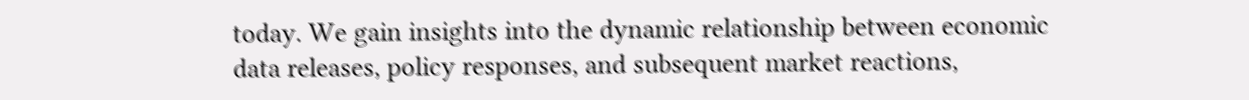today. We gain insights into the dynamic relationship between economic data releases, policy responses, and subsequent market reactions,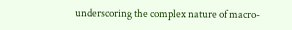underscoring the complex nature of macro-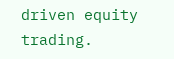driven equity trading.